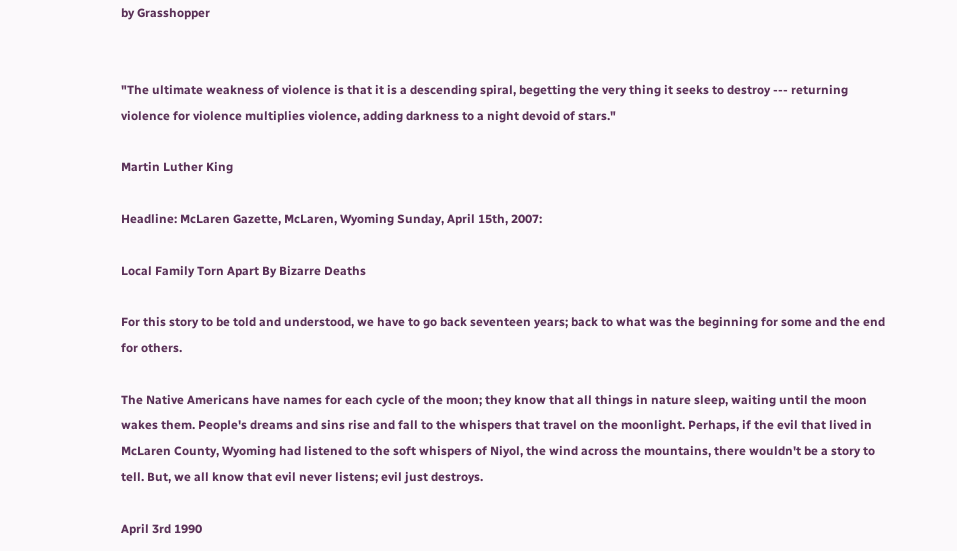by Grasshopper


"The ultimate weakness of violence is that it is a descending spiral, begetting the very thing it seeks to destroy --- returning violence for violence multiplies violence, adding darkness to a night devoid of stars."

Martin Luther King

Headline: McLaren Gazette, McLaren, Wyoming Sunday, April 15th, 2007:

Local Family Torn Apart By Bizarre Deaths

For this story to be told and understood, we have to go back seventeen years; back to what was the beginning for some and the end for others.

The Native Americans have names for each cycle of the moon; they know that all things in nature sleep, waiting until the moon wakes them. People's dreams and sins rise and fall to the whispers that travel on the moonlight. Perhaps, if the evil that lived in McLaren County, Wyoming had listened to the soft whispers of Niyol, the wind across the mountains, there wouldn't be a story to tell. But, we all know that evil never listens; evil just destroys.

April 3rd 1990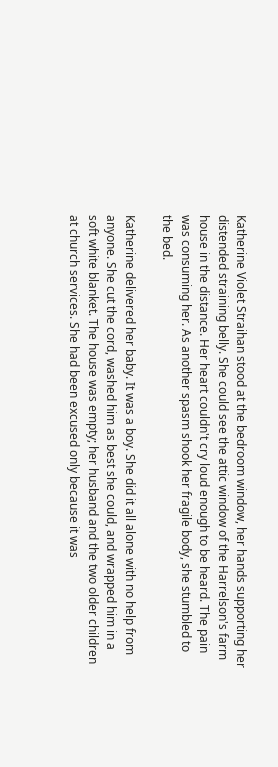Katherine Violet Straihan stood at the bedroom window, her hands supporting her distended straining belly. She could see the attic window of the Harrelson's farm house in the distance. Her heart couldn't cry loud enough to be heard. The pain was consuming her. As another spasm shook her fragile body, she stumbled to the bed.

Katherine delivered her baby. It was a boy. She did it all alone with no help from anyone. She cut the cord, washed him as best she could, and wrapped him in a soft white blanket. The house was empty; her husband and the two older children at church services. She had been excused only because it was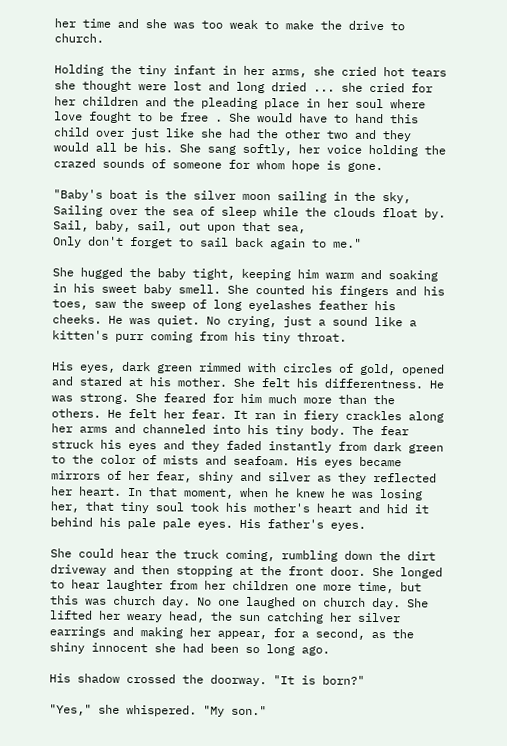her time and she was too weak to make the drive to church.

Holding the tiny infant in her arms, she cried hot tears she thought were lost and long dried ... she cried for her children and the pleading place in her soul where love fought to be free . She would have to hand this child over just like she had the other two and they would all be his. She sang softly, her voice holding the crazed sounds of someone for whom hope is gone.

"Baby's boat is the silver moon sailing in the sky,
Sailing over the sea of sleep while the clouds float by.
Sail, baby, sail, out upon that sea,
Only don't forget to sail back again to me."

She hugged the baby tight, keeping him warm and soaking in his sweet baby smell. She counted his fingers and his toes, saw the sweep of long eyelashes feather his cheeks. He was quiet. No crying, just a sound like a kitten's purr coming from his tiny throat.

His eyes, dark green rimmed with circles of gold, opened and stared at his mother. She felt his differentness. He was strong. She feared for him much more than the others. He felt her fear. It ran in fiery crackles along her arms and channeled into his tiny body. The fear struck his eyes and they faded instantly from dark green to the color of mists and seafoam. His eyes became mirrors of her fear, shiny and silver as they reflected her heart. In that moment, when he knew he was losing her, that tiny soul took his mother's heart and hid it behind his pale pale eyes. His father's eyes.

She could hear the truck coming, rumbling down the dirt driveway and then stopping at the front door. She longed to hear laughter from her children one more time, but this was church day. No one laughed on church day. She lifted her weary head, the sun catching her silver earrings and making her appear, for a second, as the shiny innocent she had been so long ago.

His shadow crossed the doorway. "It is born?"

"Yes," she whispered. "My son."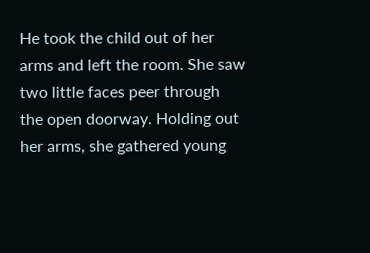He took the child out of her arms and left the room. She saw two little faces peer through the open doorway. Holding out her arms, she gathered young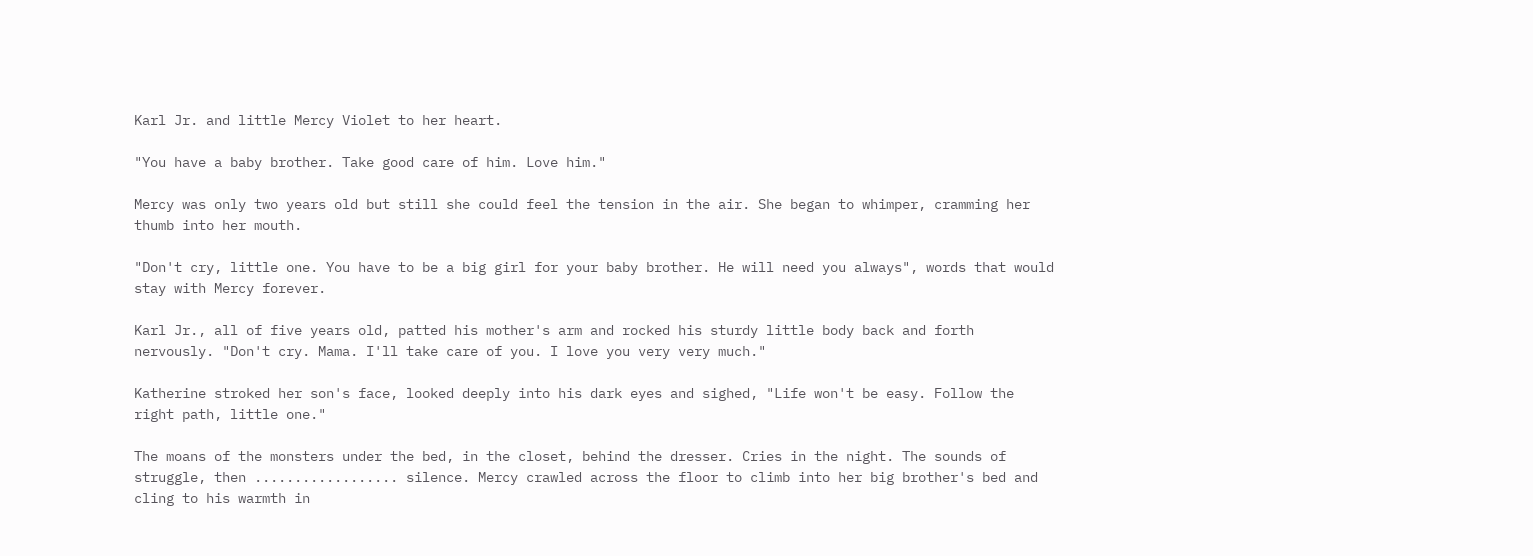Karl Jr. and little Mercy Violet to her heart.

"You have a baby brother. Take good care of him. Love him."

Mercy was only two years old but still she could feel the tension in the air. She began to whimper, cramming her thumb into her mouth.

"Don't cry, little one. You have to be a big girl for your baby brother. He will need you always", words that would stay with Mercy forever.

Karl Jr., all of five years old, patted his mother's arm and rocked his sturdy little body back and forth nervously. "Don't cry. Mama. I'll take care of you. I love you very very much."

Katherine stroked her son's face, looked deeply into his dark eyes and sighed, "Life won't be easy. Follow the right path, little one."

The moans of the monsters under the bed, in the closet, behind the dresser. Cries in the night. The sounds of struggle, then .................. silence. Mercy crawled across the floor to climb into her big brother's bed and cling to his warmth in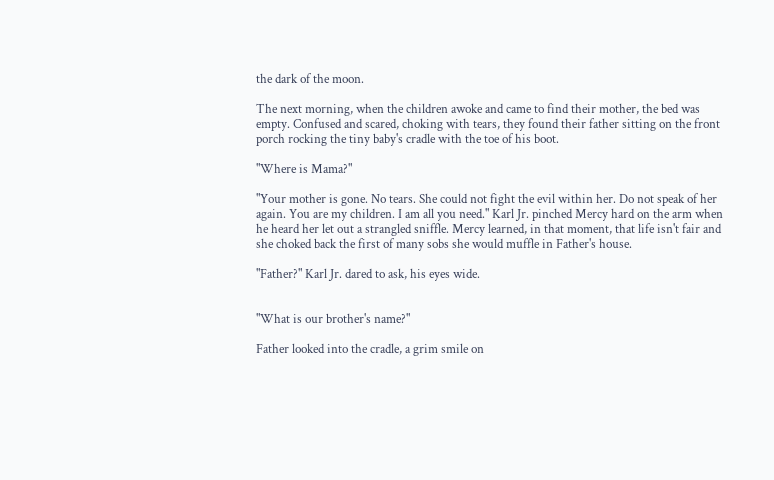the dark of the moon.

The next morning, when the children awoke and came to find their mother, the bed was empty. Confused and scared, choking with tears, they found their father sitting on the front porch rocking the tiny baby's cradle with the toe of his boot.

"Where is Mama?"

"Your mother is gone. No tears. She could not fight the evil within her. Do not speak of her again. You are my children. I am all you need." Karl Jr. pinched Mercy hard on the arm when he heard her let out a strangled sniffle. Mercy learned, in that moment, that life isn't fair and she choked back the first of many sobs she would muffle in Father's house.

"Father?" Karl Jr. dared to ask, his eyes wide.


"What is our brother's name?"

Father looked into the cradle, a grim smile on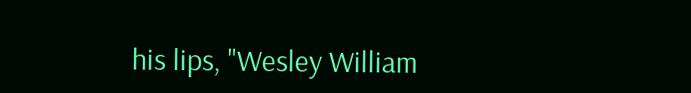his lips, "Wesley William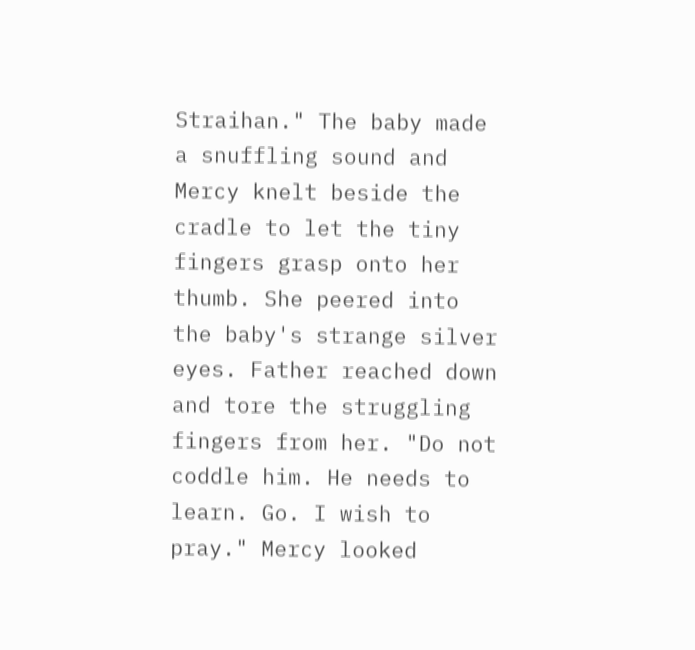Straihan." The baby made a snuffling sound and Mercy knelt beside the cradle to let the tiny fingers grasp onto her thumb. She peered into the baby's strange silver eyes. Father reached down and tore the struggling fingers from her. "Do not coddle him. He needs to learn. Go. I wish to pray." Mercy looked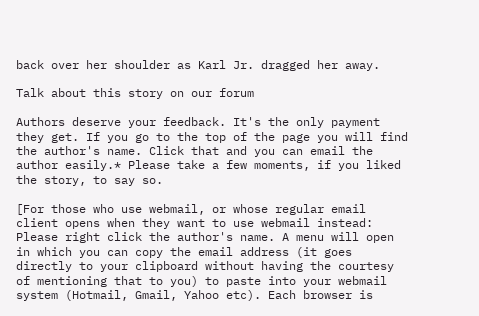back over her shoulder as Karl Jr. dragged her away.

Talk about this story on our forum

Authors deserve your feedback. It's the only payment they get. If you go to the top of the page you will find the author's name. Click that and you can email the author easily.* Please take a few moments, if you liked the story, to say so.

[For those who use webmail, or whose regular email client opens when they want to use webmail instead: Please right click the author's name. A menu will open in which you can copy the email address (it goes directly to your clipboard without having the courtesy of mentioning that to you) to paste into your webmail system (Hotmail, Gmail, Yahoo etc). Each browser is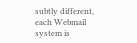subtly different, each Webmail system is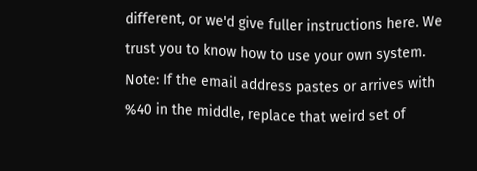different, or we'd give fuller instructions here. We trust you to know how to use your own system. Note: If the email address pastes or arrives with %40 in the middle, replace that weird set of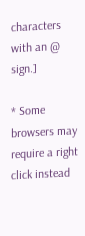characters with an @ sign.]

* Some browsers may require a right click instead